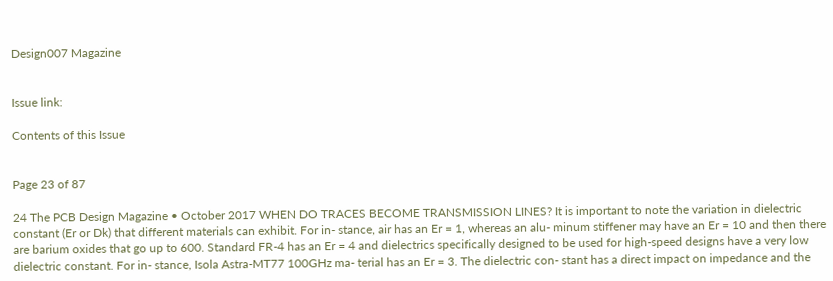Design007 Magazine


Issue link:

Contents of this Issue


Page 23 of 87

24 The PCB Design Magazine • October 2017 WHEN DO TRACES BECOME TRANSMISSION LINES? It is important to note the variation in dielectric constant (Er or Dk) that different materials can exhibit. For in- stance, air has an Er = 1, whereas an alu- minum stiffener may have an Er = 10 and then there are barium oxides that go up to 600. Standard FR-4 has an Er = 4 and dielectrics specifically designed to be used for high-speed designs have a very low dielectric constant. For in- stance, Isola Astra-MT77 100GHz ma- terial has an Er = 3. The dielectric con- stant has a direct impact on impedance and the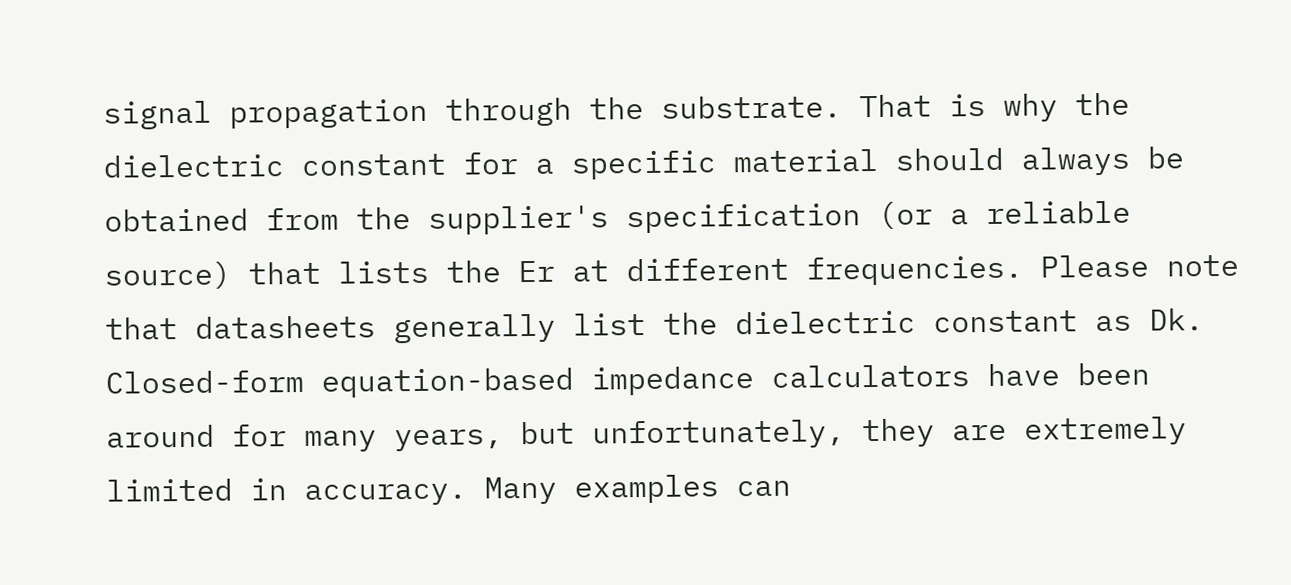signal propagation through the substrate. That is why the dielectric constant for a specific material should always be obtained from the supplier's specification (or a reliable source) that lists the Er at different frequencies. Please note that datasheets generally list the dielectric constant as Dk. Closed-form equation-based impedance calculators have been around for many years, but unfortunately, they are extremely limited in accuracy. Many examples can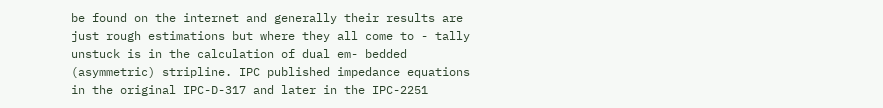be found on the internet and generally their results are just rough estimations but where they all come to - tally unstuck is in the calculation of dual em- bedded (asymmetric) stripline. IPC published impedance equations in the original IPC-D-317 and later in the IPC-2251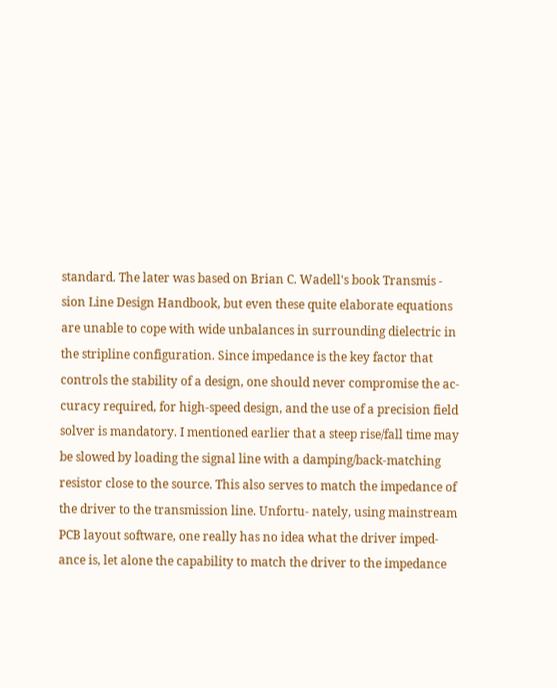standard. The later was based on Brian C. Wadell's book Transmis - sion Line Design Handbook, but even these quite elaborate equations are unable to cope with wide unbalances in surrounding dielectric in the stripline configuration. Since impedance is the key factor that controls the stability of a design, one should never compromise the ac- curacy required, for high-speed design, and the use of a precision field solver is mandatory. I mentioned earlier that a steep rise/fall time may be slowed by loading the signal line with a damping/back-matching resistor close to the source. This also serves to match the impedance of the driver to the transmission line. Unfortu- nately, using mainstream PCB layout software, one really has no idea what the driver imped- ance is, let alone the capability to match the driver to the impedance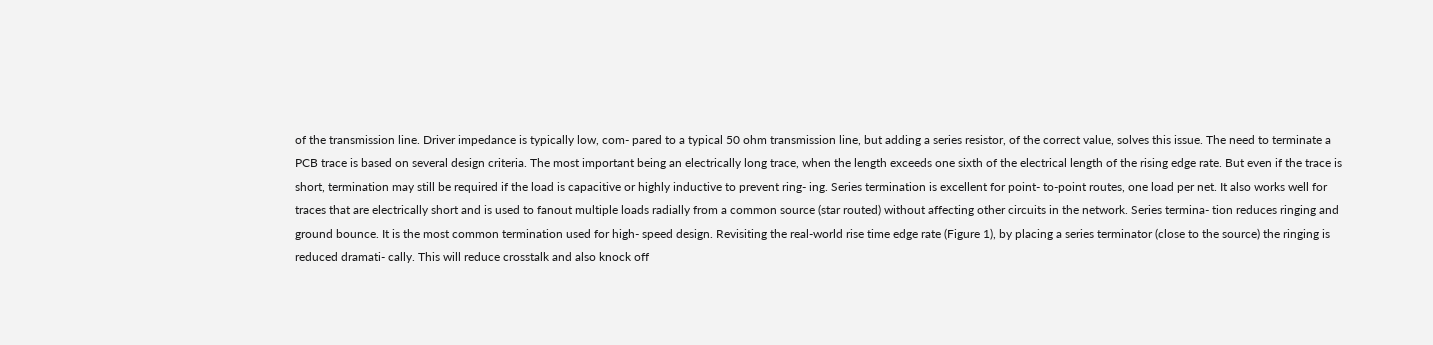of the transmission line. Driver impedance is typically low, com- pared to a typical 50 ohm transmission line, but adding a series resistor, of the correct value, solves this issue. The need to terminate a PCB trace is based on several design criteria. The most important being an electrically long trace, when the length exceeds one sixth of the electrical length of the rising edge rate. But even if the trace is short, termination may still be required if the load is capacitive or highly inductive to prevent ring- ing. Series termination is excellent for point- to-point routes, one load per net. It also works well for traces that are electrically short and is used to fanout multiple loads radially from a common source (star routed) without affecting other circuits in the network. Series termina- tion reduces ringing and ground bounce. It is the most common termination used for high- speed design. Revisiting the real-world rise time edge rate (Figure 1), by placing a series terminator (close to the source) the ringing is reduced dramati- cally. This will reduce crosstalk and also knock off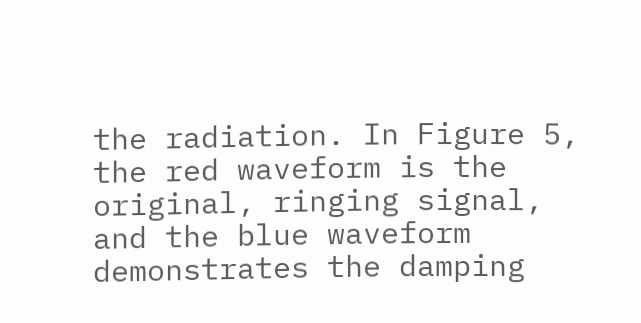the radiation. In Figure 5, the red waveform is the original, ringing signal, and the blue waveform demonstrates the damping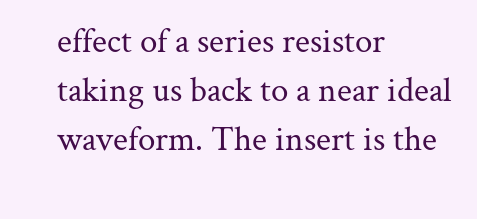effect of a series resistor taking us back to a near ideal waveform. The insert is the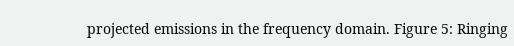projected emissions in the frequency domain. Figure 5: Ringing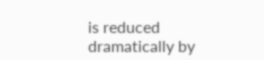is reduced dramatically by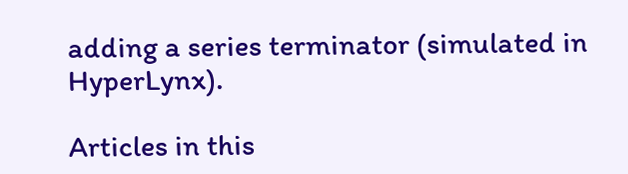adding a series terminator (simulated in HyperLynx).

Articles in this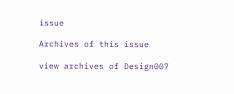issue

Archives of this issue

view archives of Design007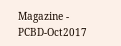Magazine - PCBD-Oct2017